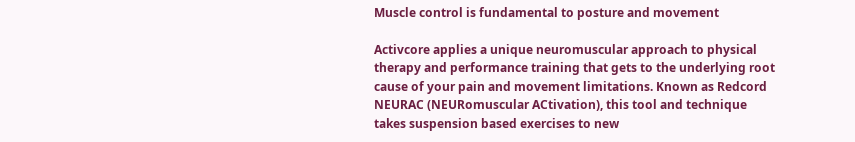Muscle control is fundamental to posture and movement

Activcore applies a unique neuromuscular approach to physical therapy and performance training that gets to the underlying root cause of your pain and movement limitations. Known as Redcord NEURAC (NEURomuscular ACtivation), this tool and technique takes suspension based exercises to new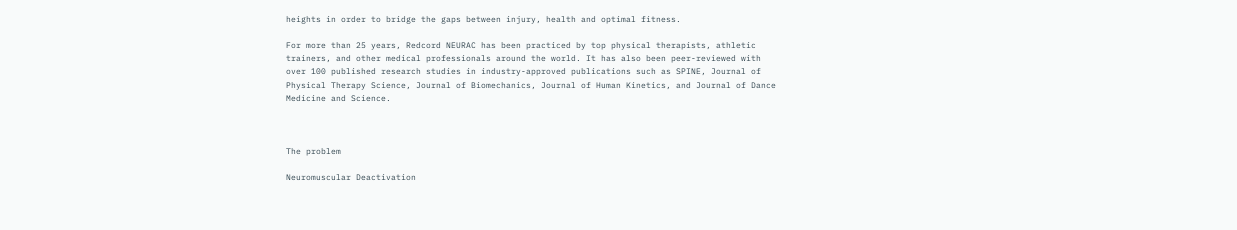heights in order to bridge the gaps between injury, health and optimal fitness.

For more than 25 years, Redcord NEURAC has been practiced by top physical therapists, athletic trainers, and other medical professionals around the world. It has also been peer-reviewed with over 100 published research studies in industry-approved publications such as SPINE, Journal of Physical Therapy Science, Journal of Biomechanics, Journal of Human Kinetics, and Journal of Dance Medicine and Science.



The problem

Neuromuscular Deactivation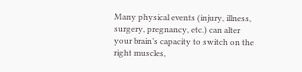Many physical events (injury, illness, surgery, pregnancy, etc.) can alter your brain’s capacity to switch on the right muscles,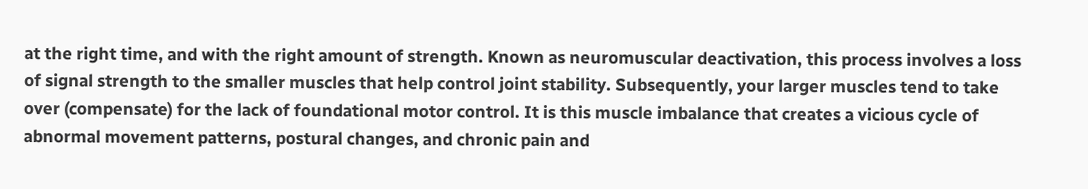at the right time, and with the right amount of strength. Known as neuromuscular deactivation, this process involves a loss of signal strength to the smaller muscles that help control joint stability. Subsequently, your larger muscles tend to take over (compensate) for the lack of foundational motor control. It is this muscle imbalance that creates a vicious cycle of abnormal movement patterns, postural changes, and chronic pain and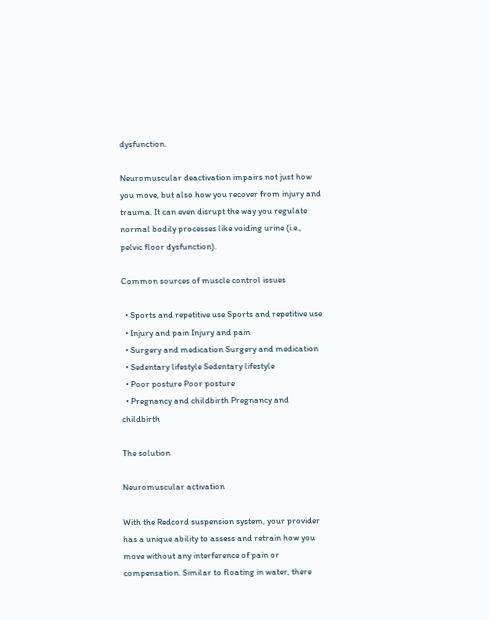dysfunction.

Neuromuscular deactivation impairs not just how you move, but also how you recover from injury and trauma. It can even disrupt the way you regulate normal bodily processes like voiding urine (i.e., pelvic floor dysfunction).

Common sources of muscle control issues

  • Sports and repetitive use Sports and repetitive use
  • Injury and pain Injury and pain
  • Surgery and medication Surgery and medication
  • Sedentary lifestyle Sedentary lifestyle
  • Poor posture Poor posture
  • Pregnancy and childbirth Pregnancy and childbirth

The solution

Neuromuscular activation

With the Redcord suspension system, your provider has a unique ability to assess and retrain how you move without any interference of pain or compensation. Similar to floating in water, there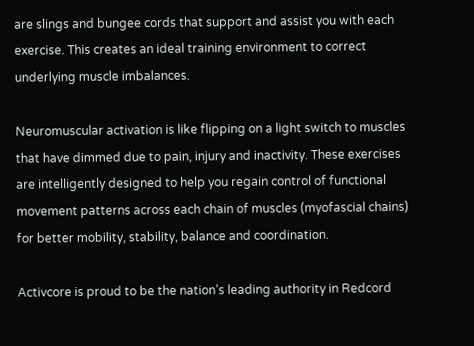are slings and bungee cords that support and assist you with each exercise. This creates an ideal training environment to correct underlying muscle imbalances.

Neuromuscular activation is like flipping on a light switch to muscles that have dimmed due to pain, injury and inactivity. These exercises are intelligently designed to help you regain control of functional movement patterns across each chain of muscles (myofascial chains) for better mobility, stability, balance and coordination.

Activcore is proud to be the nation’s leading authority in Redcord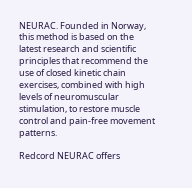NEURAC. Founded in Norway, this method is based on the latest research and scientific principles that recommend the use of closed kinetic chain exercises, combined with high levels of neuromuscular stimulation, to restore muscle control and pain-free movement patterns.

Redcord NEURAC offers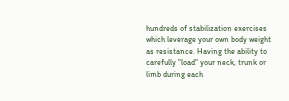hundreds of stabilization exercises which leverage your own body weight as resistance. Having the ability to carefully "load" your neck, trunk or limb during each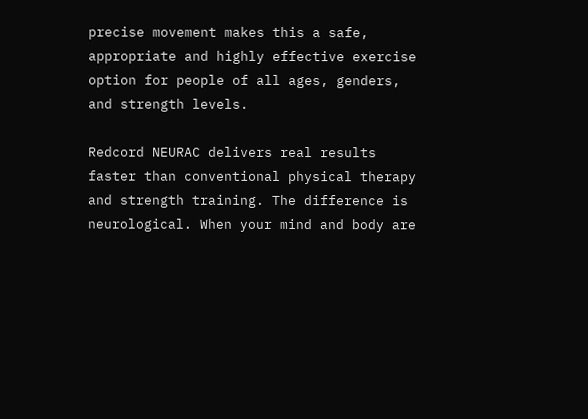precise movement makes this a safe, appropriate and highly effective exercise option for people of all ages, genders, and strength levels.

Redcord NEURAC delivers real results faster than conventional physical therapy and strength training. The difference is neurological. When your mind and body are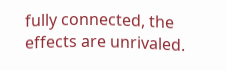fully connected, the effects are unrivaled.